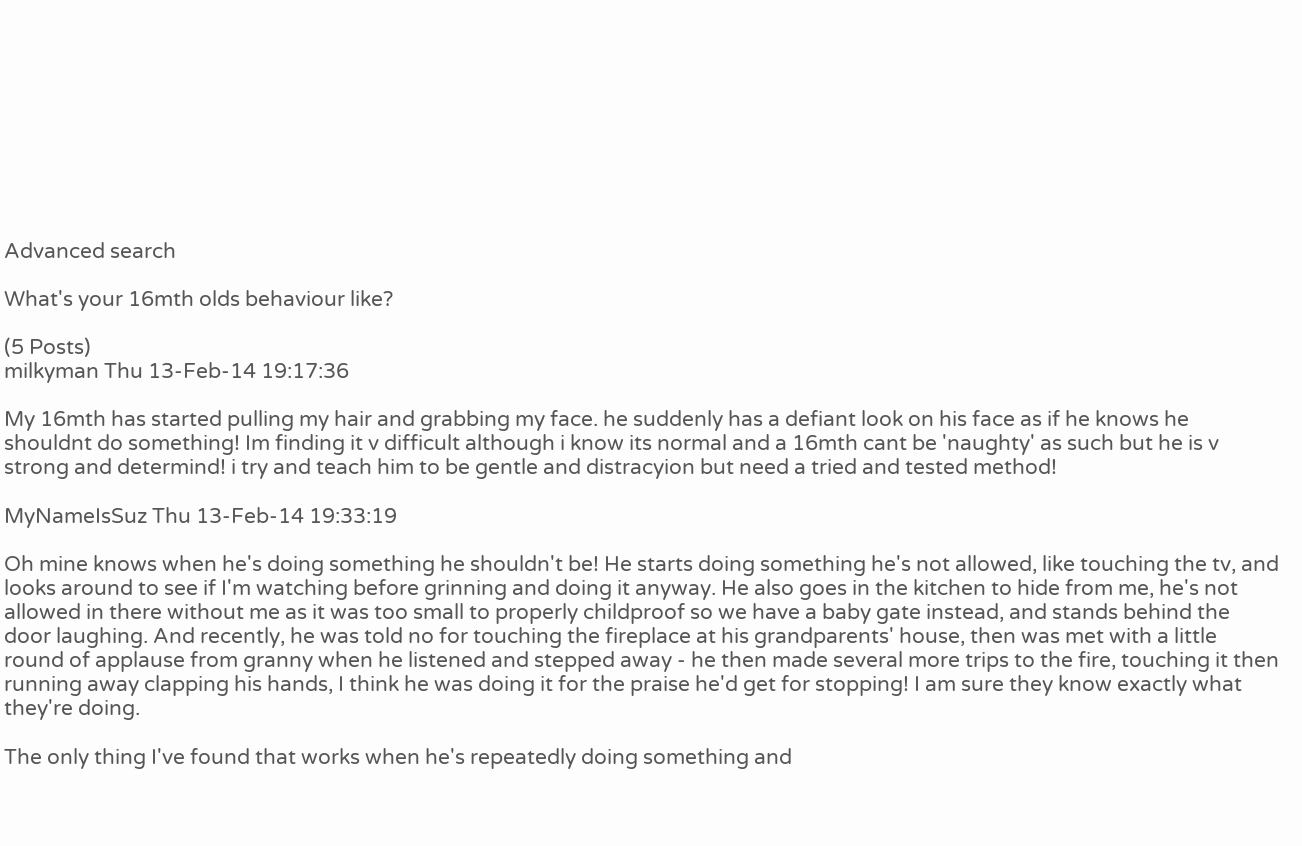Advanced search

What's your 16mth olds behaviour like?

(5 Posts)
milkyman Thu 13-Feb-14 19:17:36

My 16mth has started pulling my hair and grabbing my face. he suddenly has a defiant look on his face as if he knows he shouldnt do something! Im finding it v difficult although i know its normal and a 16mth cant be 'naughty' as such but he is v strong and determind! i try and teach him to be gentle and distracyion but need a tried and tested method!

MyNameIsSuz Thu 13-Feb-14 19:33:19

Oh mine knows when he's doing something he shouldn't be! He starts doing something he's not allowed, like touching the tv, and looks around to see if I'm watching before grinning and doing it anyway. He also goes in the kitchen to hide from me, he's not allowed in there without me as it was too small to properly childproof so we have a baby gate instead, and stands behind the door laughing. And recently, he was told no for touching the fireplace at his grandparents' house, then was met with a little round of applause from granny when he listened and stepped away - he then made several more trips to the fire, touching it then running away clapping his hands, I think he was doing it for the praise he'd get for stopping! I am sure they know exactly what they're doing.

The only thing I've found that works when he's repeatedly doing something and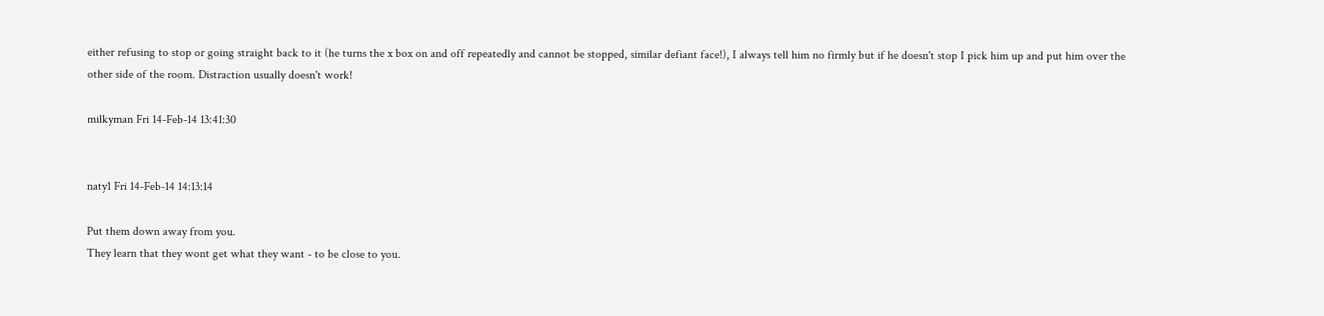either refusing to stop or going straight back to it (he turns the x box on and off repeatedly and cannot be stopped, similar defiant face!), I always tell him no firmly but if he doesn't stop I pick him up and put him over the other side of the room. Distraction usually doesn't work!

milkyman Fri 14-Feb-14 13:41:30


naty1 Fri 14-Feb-14 14:13:14

Put them down away from you.
They learn that they wont get what they want - to be close to you.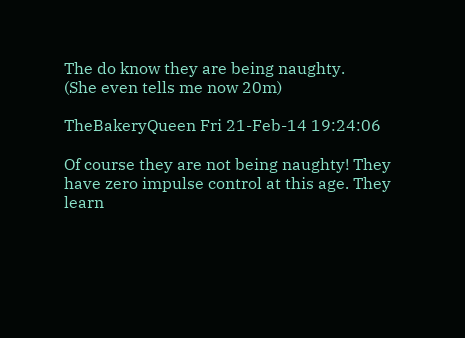The do know they are being naughty.
(She even tells me now 20m)

TheBakeryQueen Fri 21-Feb-14 19:24:06

Of course they are not being naughty! They have zero impulse control at this age. They learn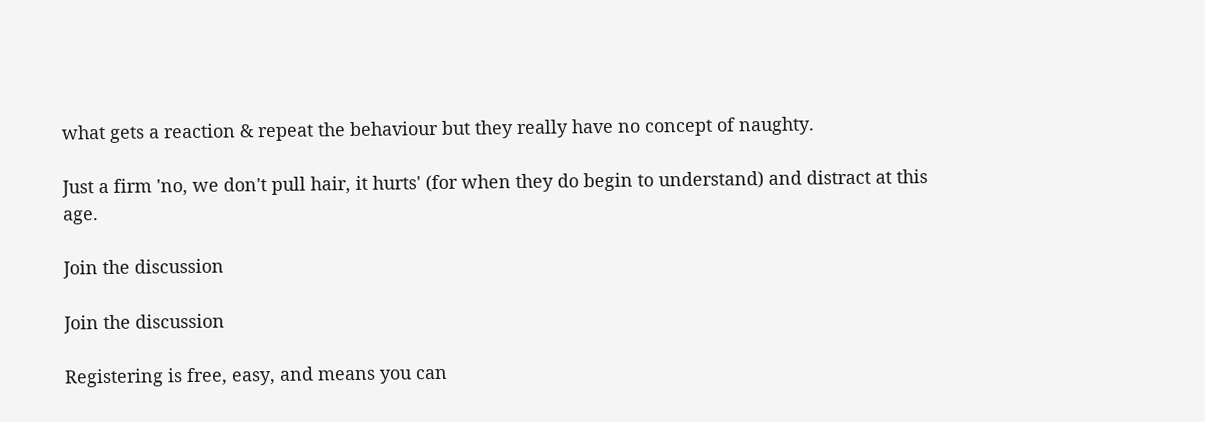what gets a reaction & repeat the behaviour but they really have no concept of naughty.

Just a firm 'no, we don't pull hair, it hurts' (for when they do begin to understand) and distract at this age.

Join the discussion

Join the discussion

Registering is free, easy, and means you can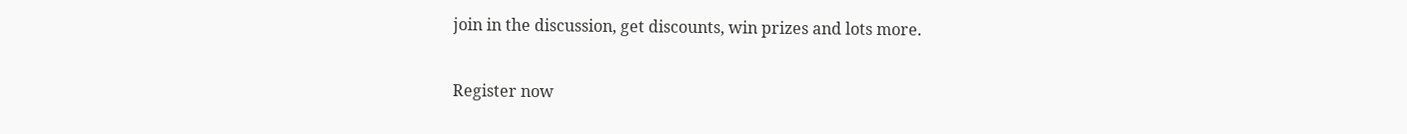join in the discussion, get discounts, win prizes and lots more.

Register now